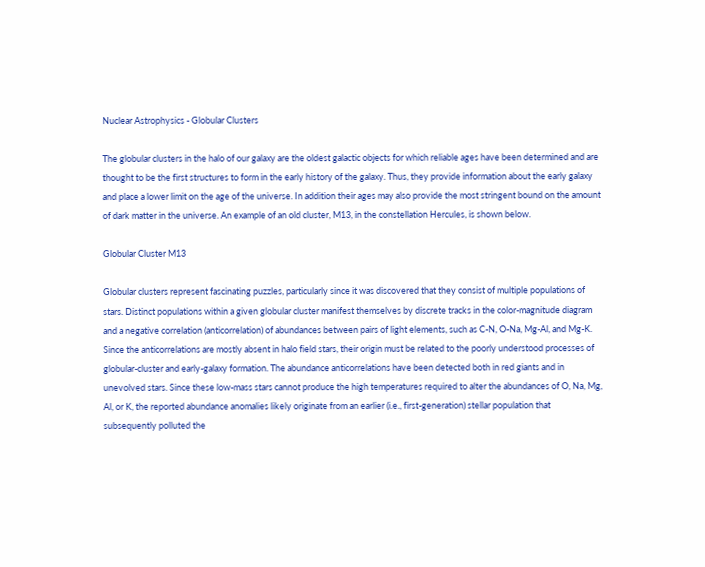Nuclear Astrophysics - Globular Clusters

The globular clusters in the halo of our galaxy are the oldest galactic objects for which reliable ages have been determined and are thought to be the first structures to form in the early history of the galaxy. Thus, they provide information about the early galaxy and place a lower limit on the age of the universe. In addition their ages may also provide the most stringent bound on the amount of dark matter in the universe. An example of an old cluster, M13, in the constellation Hercules, is shown below.

Globular Cluster M13

Globular clusters represent fascinating puzzles, particularly since it was discovered that they consist of multiple populations of stars. Distinct populations within a given globular cluster manifest themselves by discrete tracks in the color-magnitude diagram and a negative correlation (anticorrelation) of abundances between pairs of light elements, such as C-N, O-Na, Mg-Al, and Mg-K. Since the anticorrelations are mostly absent in halo field stars, their origin must be related to the poorly understood processes of globular-cluster and early-galaxy formation. The abundance anticorrelations have been detected both in red giants and in unevolved stars. Since these low-mass stars cannot produce the high temperatures required to alter the abundances of O, Na, Mg, Al, or K, the reported abundance anomalies likely originate from an earlier (i.e., first-generation) stellar population that subsequently polluted the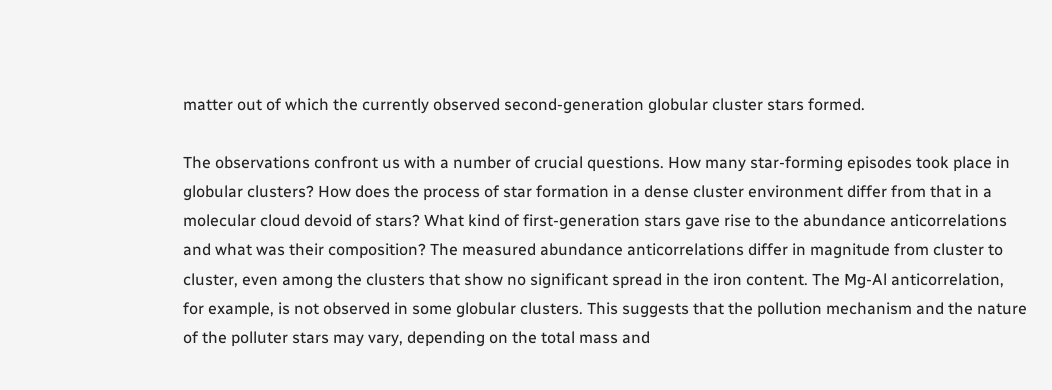matter out of which the currently observed second-generation globular cluster stars formed.

The observations confront us with a number of crucial questions. How many star-forming episodes took place in globular clusters? How does the process of star formation in a dense cluster environment differ from that in a molecular cloud devoid of stars? What kind of first-generation stars gave rise to the abundance anticorrelations and what was their composition? The measured abundance anticorrelations differ in magnitude from cluster to cluster, even among the clusters that show no significant spread in the iron content. The Mg-Al anticorrelation, for example, is not observed in some globular clusters. This suggests that the pollution mechanism and the nature of the polluter stars may vary, depending on the total mass and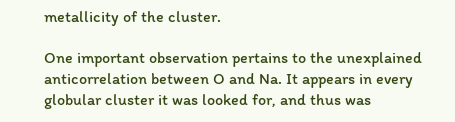metallicity of the cluster.

One important observation pertains to the unexplained anticorrelation between O and Na. It appears in every globular cluster it was looked for, and thus was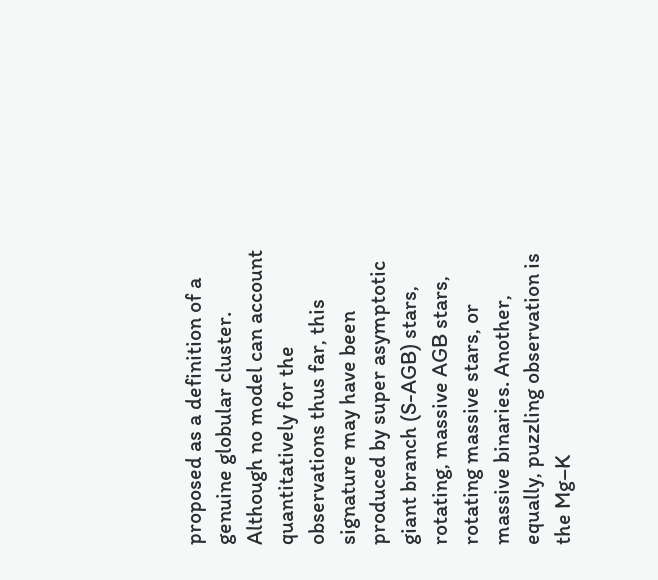proposed as a definition of a genuine globular cluster. Although no model can account quantitatively for the observations thus far, this signature may have been produced by super asymptotic giant branch (S-AGB) stars, rotating, massive AGB stars, rotating massive stars, or massive binaries. Another, equally, puzzling observation is the Mg–K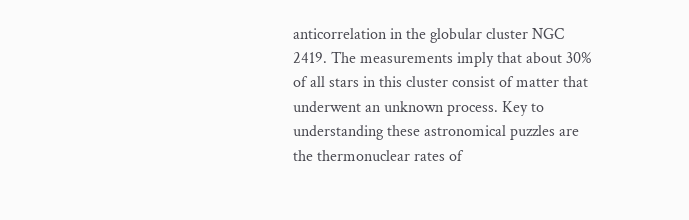anticorrelation in the globular cluster NGC 2419. The measurements imply that about 30% of all stars in this cluster consist of matter that underwent an unknown process. Key to understanding these astronomical puzzles are the thermonuclear rates of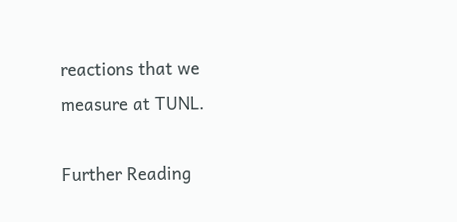reactions that we measure at TUNL.

Further Reading